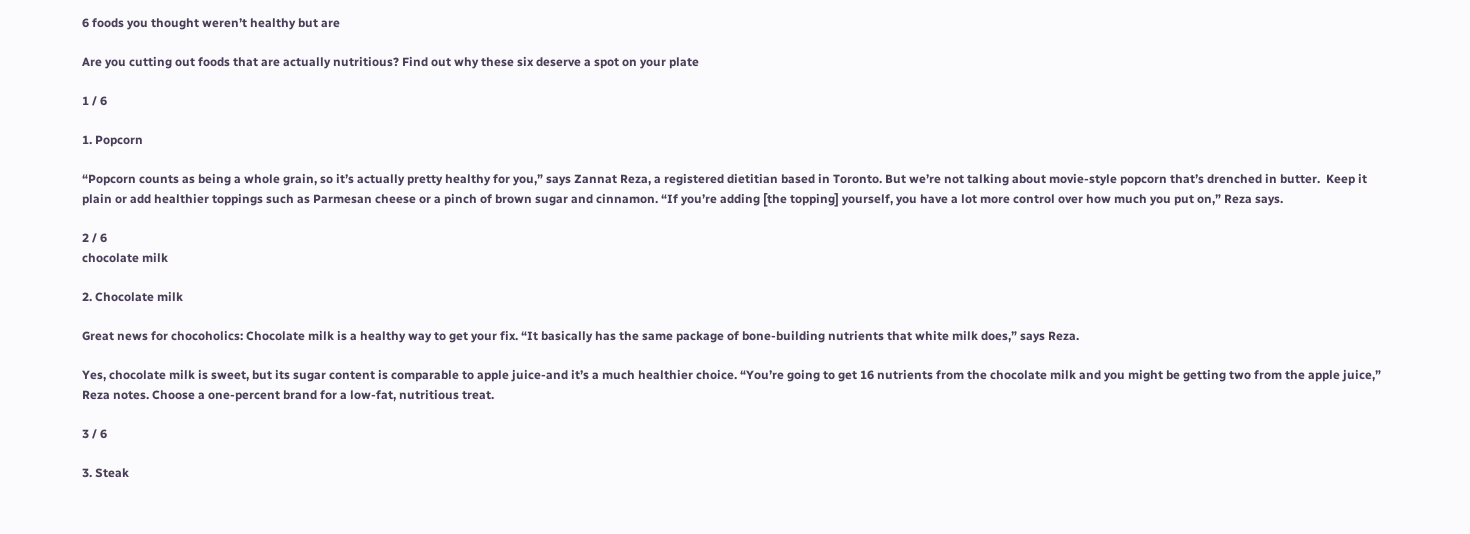6 foods you thought weren’t healthy but are

Are you cutting out foods that are actually nutritious? Find out why these six deserve a spot on your plate

1 / 6

1. Popcorn

“Popcorn counts as being a whole grain, so it’s actually pretty healthy for you,” says Zannat Reza, a registered dietitian based in Toronto. But we’re not talking about movie-style popcorn that’s drenched in butter.  Keep it plain or add healthier toppings such as Parmesan cheese or a pinch of brown sugar and cinnamon. “If you’re adding [the topping] yourself, you have a lot more control over how much you put on,” Reza says.

2 / 6
chocolate milk

2. Chocolate milk

Great news for chocoholics: Chocolate milk is a healthy way to get your fix. “It basically has the same package of bone-building nutrients that white milk does,” says Reza.

Yes, chocolate milk is sweet, but its sugar content is comparable to apple juice-and it’s a much healthier choice. “You’re going to get 16 nutrients from the chocolate milk and you might be getting two from the apple juice,” Reza notes. Choose a one-percent brand for a low-fat, nutritious treat.

3 / 6

3. Steak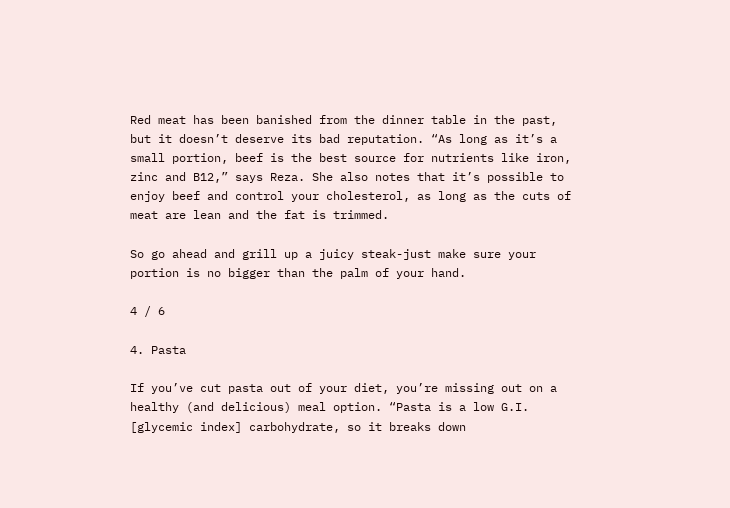Red meat has been banished from the dinner table in the past, but it doesn’t deserve its bad reputation. “As long as it’s a small portion, beef is the best source for nutrients like iron, zinc and B12,” says Reza. She also notes that it’s possible to enjoy beef and control your cholesterol, as long as the cuts of meat are lean and the fat is trimmed.

So go ahead and grill up a juicy steak-just make sure your portion is no bigger than the palm of your hand.

4 / 6

4. Pasta

If you’ve cut pasta out of your diet, you’re missing out on a healthy (and delicious) meal option. “Pasta is a low G.I. [glycemic index] carbohydrate, so it breaks down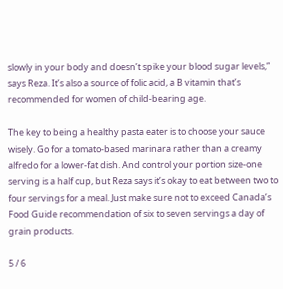slowly in your body and doesn’t spike your blood sugar levels,” says Reza. It’s also a source of folic acid, a B vitamin that’s recommended for women of child-bearing age.

The key to being a healthy pasta eater is to choose your sauce wisely. Go for a tomato-based marinara rather than a creamy alfredo for a lower-fat dish. And control your portion size-one serving is a half cup, but Reza says it’s okay to eat between two to four servings for a meal. Just make sure not to exceed Canada’s Food Guide recommendation of six to seven servings a day of grain products.

5 / 6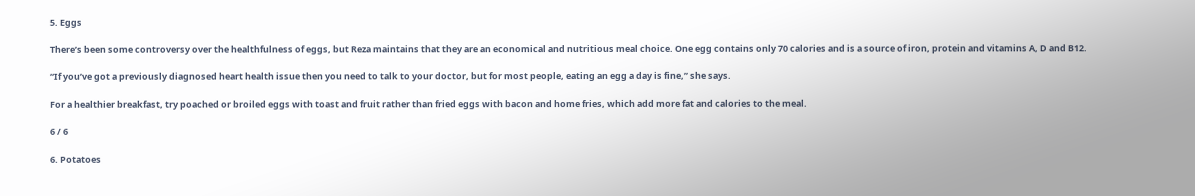5. Eggs

There’s been some controversy over the healthfulness of eggs, but Reza maintains that they are an economical and nutritious meal choice. One egg contains only 70 calories and is a source of iron, protein and vitamins A, D and B12.

“If you’ve got a previously diagnosed heart health issue then you need to talk to your doctor, but for most people, eating an egg a day is fine,” she says.

For a healthier breakfast, try poached or broiled eggs with toast and fruit rather than fried eggs with bacon and home fries, which add more fat and calories to the meal.

6 / 6

6. Potatoes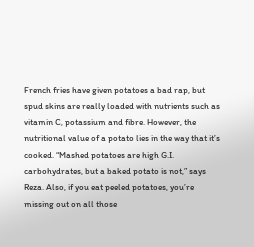French fries have given potatoes a bad rap, but spud skins are really loaded with nutrients such as vitamin C, potassium and fibre. However, the nutritional value of a potato lies in the way that it’s cooked. “Mashed potatoes are high G.I. carbohydrates, but a baked potato is not,” says Reza. Also, if you eat peeled potatoes, you’re missing out on all those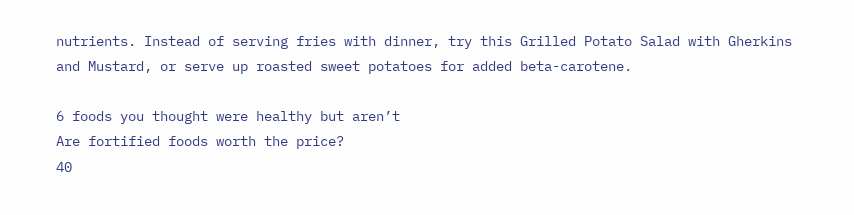nutrients. Instead of serving fries with dinner, try this Grilled Potato Salad with Gherkins and Mustard, or serve up roasted sweet potatoes for added beta-carotene.

6 foods you thought were healthy but aren’t
Are fortified foods worth the price?
40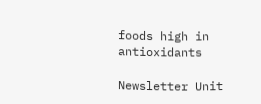foods high in antioxidants

Newsletter Unit